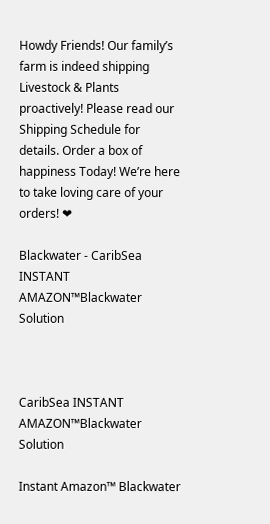Howdy Friends! Our family’s farm is indeed shipping Livestock & Plants proactively! Please read our Shipping Schedule for details. Order a box of happiness Today! We’re here to take loving care of your orders! ❤

Blackwater - CaribSea INSTANT AMAZON™Blackwater Solution



CaribSea INSTANT AMAZON™Blackwater Solution

Instant Amazon™ Blackwater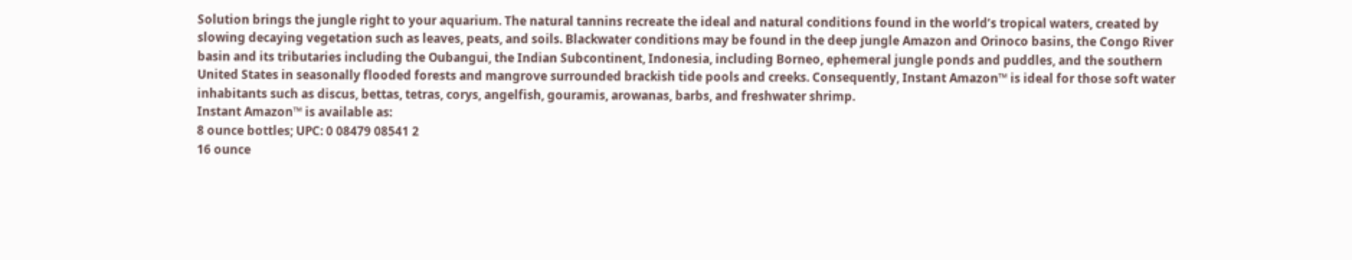Solution brings the jungle right to your aquarium. The natural tannins recreate the ideal and natural conditions found in the world’s tropical waters, created by slowing decaying vegetation such as leaves, peats, and soils. Blackwater conditions may be found in the deep jungle Amazon and Orinoco basins, the Congo River basin and its tributaries including the Oubangui, the Indian Subcontinent, Indonesia, including Borneo, ephemeral jungle ponds and puddles, and the southern United States in seasonally flooded forests and mangrove surrounded brackish tide pools and creeks. Consequently, Instant Amazon™ is ideal for those soft water inhabitants such as discus, bettas, tetras, corys, angelfish, gouramis, arowanas, barbs, and freshwater shrimp.
Instant Amazon™ is available as:
8 ounce bottles; UPC: 0 08479 08541 2
16 ounce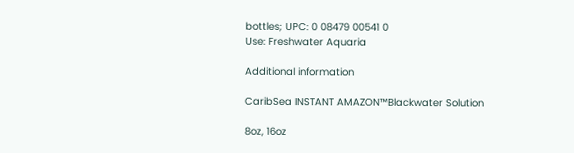bottles; UPC: 0 08479 00541 0
Use: Freshwater Aquaria

Additional information

CaribSea INSTANT AMAZON™Blackwater Solution

8oz, 16oz